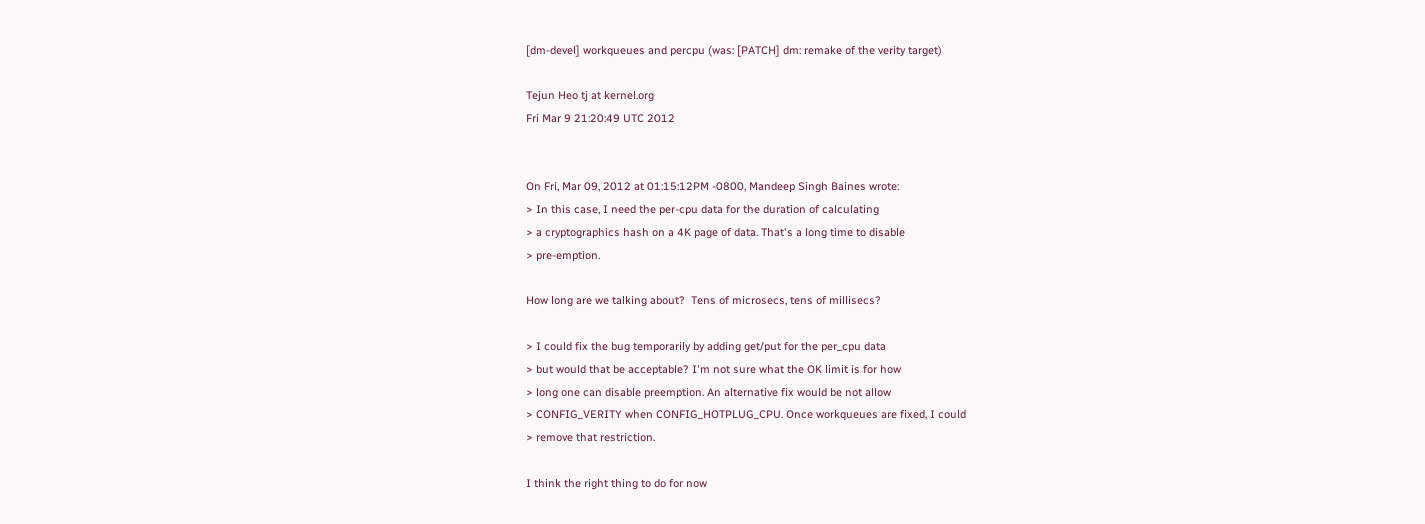[dm-devel] workqueues and percpu (was: [PATCH] dm: remake of the verity target)

Tejun Heo tj at kernel.org
Fri Mar 9 21:20:49 UTC 2012


On Fri, Mar 09, 2012 at 01:15:12PM -0800, Mandeep Singh Baines wrote:
> In this case, I need the per-cpu data for the duration of calculating
> a cryptographics hash on a 4K page of data. That's a long time to disable
> pre-emption.

How long are we talking about?  Tens of microsecs, tens of millisecs?

> I could fix the bug temporarily by adding get/put for the per_cpu data
> but would that be acceptable? I'm not sure what the OK limit is for how
> long one can disable preemption. An alternative fix would be not allow
> CONFIG_VERITY when CONFIG_HOTPLUG_CPU. Once workqueues are fixed, I could
> remove that restriction.

I think the right thing to do for now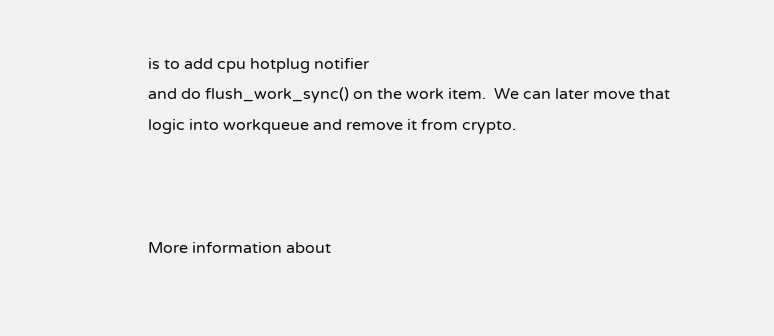is to add cpu hotplug notifier
and do flush_work_sync() on the work item.  We can later move that
logic into workqueue and remove it from crypto.



More information about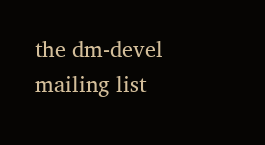the dm-devel mailing list